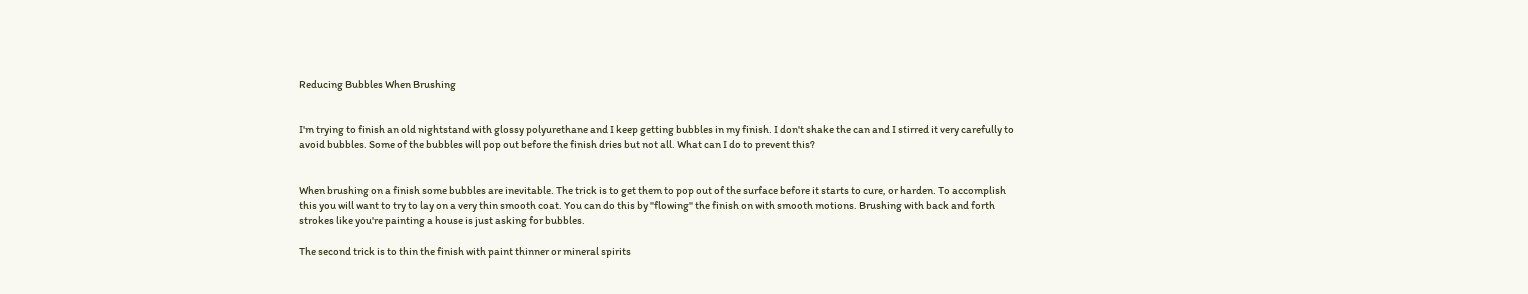Reducing Bubbles When Brushing


I'm trying to finish an old nightstand with glossy polyurethane and I keep getting bubbles in my finish. I don't shake the can and I stirred it very carefully to avoid bubbles. Some of the bubbles will pop out before the finish dries but not all. What can I do to prevent this?


When brushing on a finish some bubbles are inevitable. The trick is to get them to pop out of the surface before it starts to cure, or harden. To accomplish this you will want to try to lay on a very thin smooth coat. You can do this by "flowing" the finish on with smooth motions. Brushing with back and forth strokes like you're painting a house is just asking for bubbles.

The second trick is to thin the finish with paint thinner or mineral spirits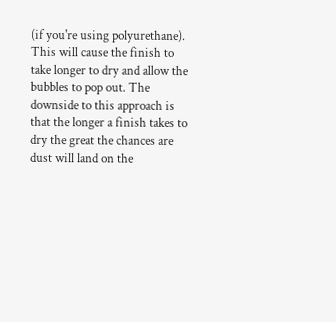(if you're using polyurethane). This will cause the finish to take longer to dry and allow the bubbles to pop out. The downside to this approach is that the longer a finish takes to dry the great the chances are dust will land on the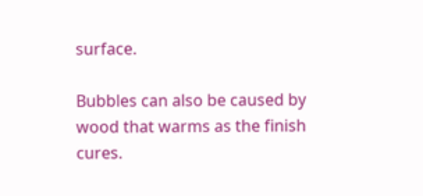surface.

Bubbles can also be caused by wood that warms as the finish cures.